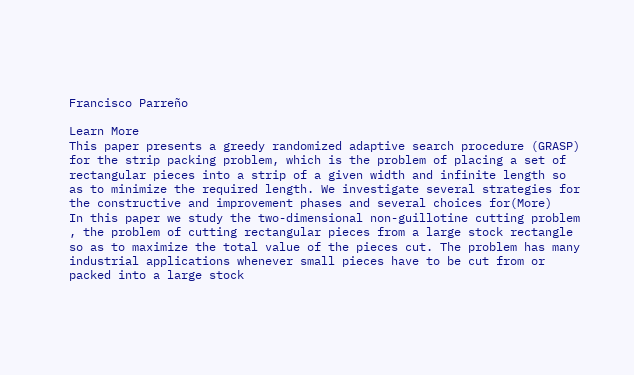Francisco Parreño

Learn More
This paper presents a greedy randomized adaptive search procedure (GRASP) for the strip packing problem, which is the problem of placing a set of rectangular pieces into a strip of a given width and infinite length so as to minimize the required length. We investigate several strategies for the constructive and improvement phases and several choices for(More)
In this paper we study the two-dimensional non-guillotine cutting problem , the problem of cutting rectangular pieces from a large stock rectangle so as to maximize the total value of the pieces cut. The problem has many industrial applications whenever small pieces have to be cut from or packed into a large stock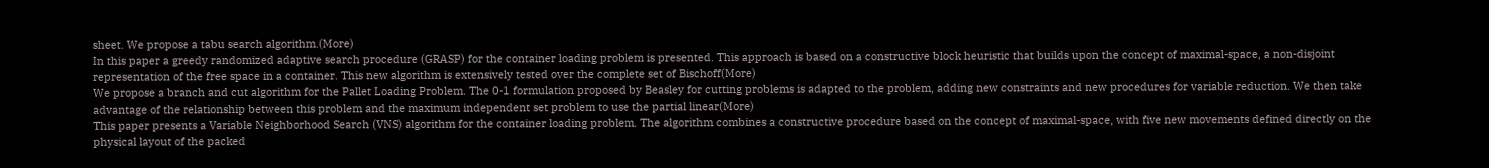sheet. We propose a tabu search algorithm.(More)
In this paper a greedy randomized adaptive search procedure (GRASP) for the container loading problem is presented. This approach is based on a constructive block heuristic that builds upon the concept of maximal-space, a non-disjoint representation of the free space in a container. This new algorithm is extensively tested over the complete set of Bischoff(More)
We propose a branch and cut algorithm for the Pallet Loading Problem. The 0-1 formulation proposed by Beasley for cutting problems is adapted to the problem, adding new constraints and new procedures for variable reduction. We then take advantage of the relationship between this problem and the maximum independent set problem to use the partial linear(More)
This paper presents a Variable Neighborhood Search (VNS) algorithm for the container loading problem. The algorithm combines a constructive procedure based on the concept of maximal-space, with five new movements defined directly on the physical layout of the packed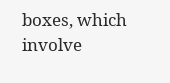boxes, which involve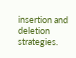insertion and deletion strategies.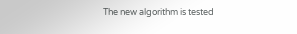The new algorithm is tested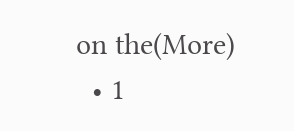on the(More)
  • 1